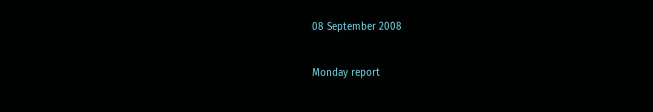08 September 2008

Monday report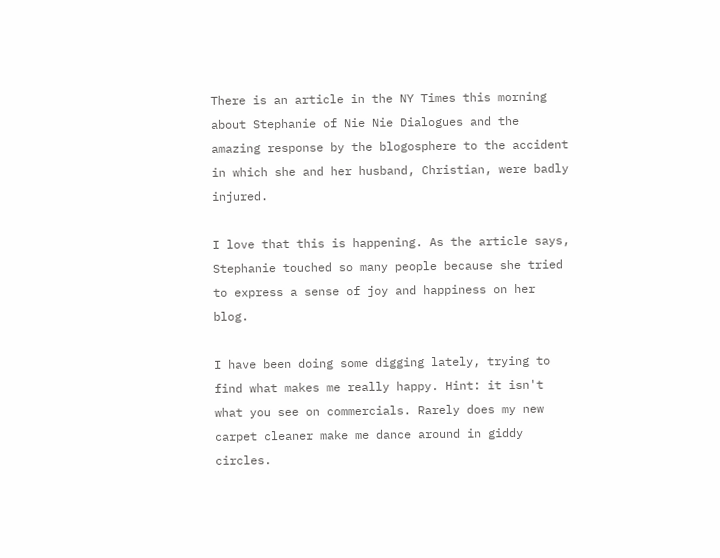There is an article in the NY Times this morning about Stephanie of Nie Nie Dialogues and the amazing response by the blogosphere to the accident in which she and her husband, Christian, were badly injured.

I love that this is happening. As the article says, Stephanie touched so many people because she tried to express a sense of joy and happiness on her blog.

I have been doing some digging lately, trying to find what makes me really happy. Hint: it isn't what you see on commercials. Rarely does my new carpet cleaner make me dance around in giddy circles.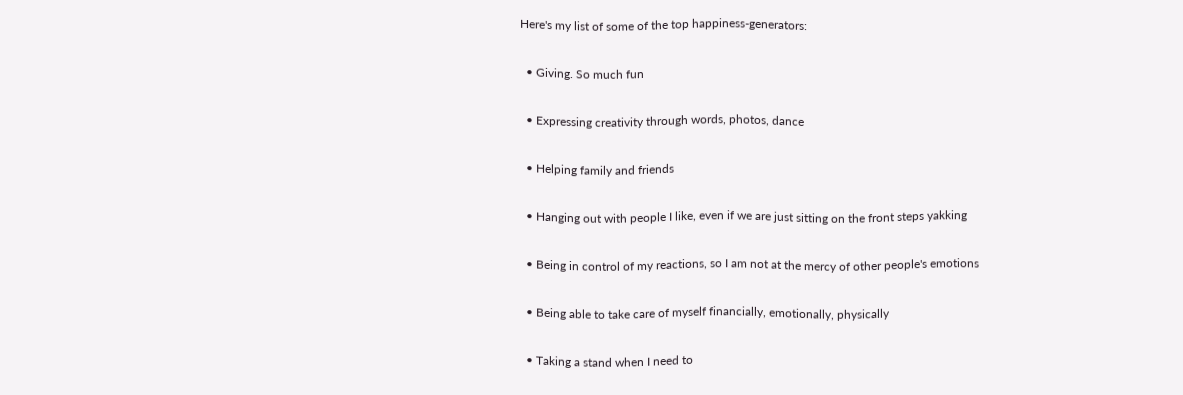Here's my list of some of the top happiness-generators:

  • Giving. So much fun

  • Expressing creativity through words, photos, dance

  • Helping family and friends

  • Hanging out with people I like, even if we are just sitting on the front steps yakking

  • Being in control of my reactions, so I am not at the mercy of other people's emotions

  • Being able to take care of myself financially, emotionally, physically

  • Taking a stand when I need to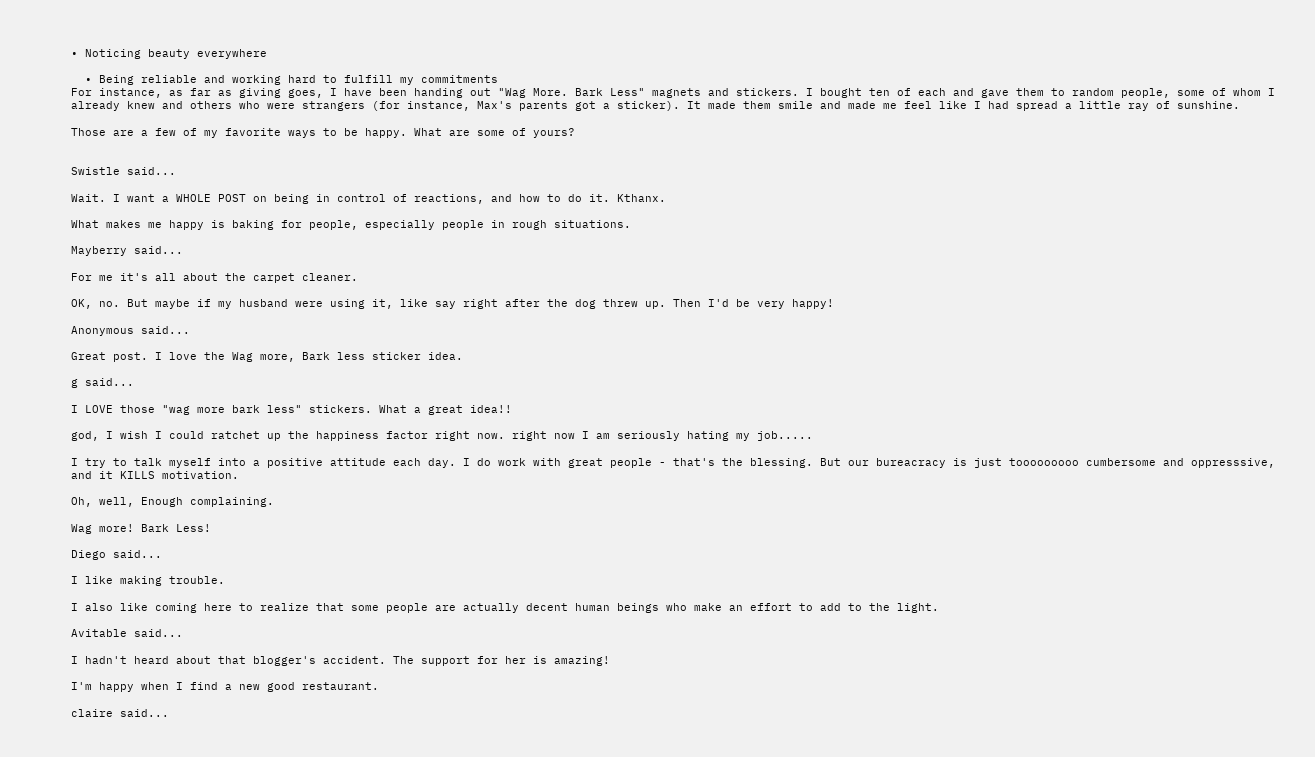• Noticing beauty everywhere

  • Being reliable and working hard to fulfill my commitments
For instance, as far as giving goes, I have been handing out "Wag More. Bark Less" magnets and stickers. I bought ten of each and gave them to random people, some of whom I already knew and others who were strangers (for instance, Max's parents got a sticker). It made them smile and made me feel like I had spread a little ray of sunshine.

Those are a few of my favorite ways to be happy. What are some of yours?


Swistle said...

Wait. I want a WHOLE POST on being in control of reactions, and how to do it. Kthanx.

What makes me happy is baking for people, especially people in rough situations.

Mayberry said...

For me it's all about the carpet cleaner.

OK, no. But maybe if my husband were using it, like say right after the dog threw up. Then I'd be very happy!

Anonymous said...

Great post. I love the Wag more, Bark less sticker idea.

g said...

I LOVE those "wag more bark less" stickers. What a great idea!!

god, I wish I could ratchet up the happiness factor right now. right now I am seriously hating my job.....

I try to talk myself into a positive attitude each day. I do work with great people - that's the blessing. But our bureacracy is just tooooooooo cumbersome and oppresssive, and it KILLS motivation.

Oh, well, Enough complaining.

Wag more! Bark Less!

Diego said...

I like making trouble.

I also like coming here to realize that some people are actually decent human beings who make an effort to add to the light.

Avitable said...

I hadn't heard about that blogger's accident. The support for her is amazing!

I'm happy when I find a new good restaurant.

claire said...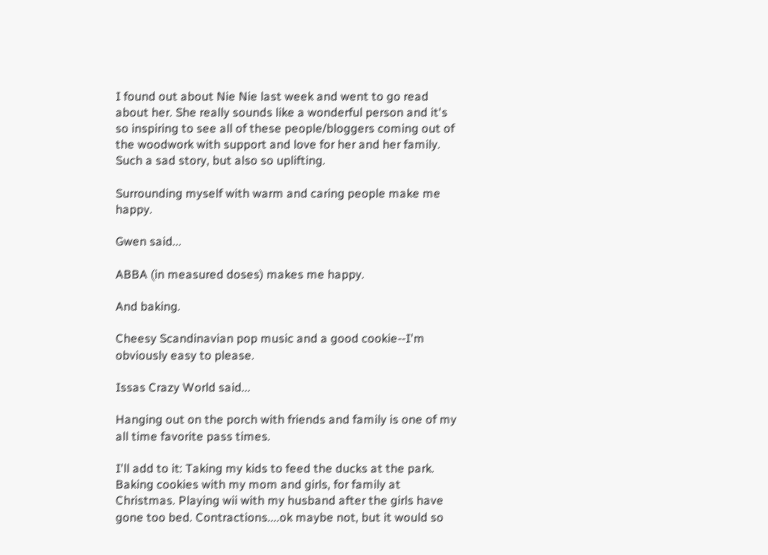I found out about Nie Nie last week and went to go read about her. She really sounds like a wonderful person and it's so inspiring to see all of these people/bloggers coming out of the woodwork with support and love for her and her family. Such a sad story, but also so uplifting.

Surrounding myself with warm and caring people make me happy.

Gwen said...

ABBA (in measured doses) makes me happy.

And baking.

Cheesy Scandinavian pop music and a good cookie--I'm obviously easy to please.

Issas Crazy World said...

Hanging out on the porch with friends and family is one of my all time favorite pass times.

I'll add to it: Taking my kids to feed the ducks at the park. Baking cookies with my mom and girls, for family at Christmas. Playing wii with my husband after the girls have gone too bed. Contractions....ok maybe not, but it would so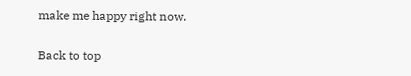make me happy right now.

Back to top